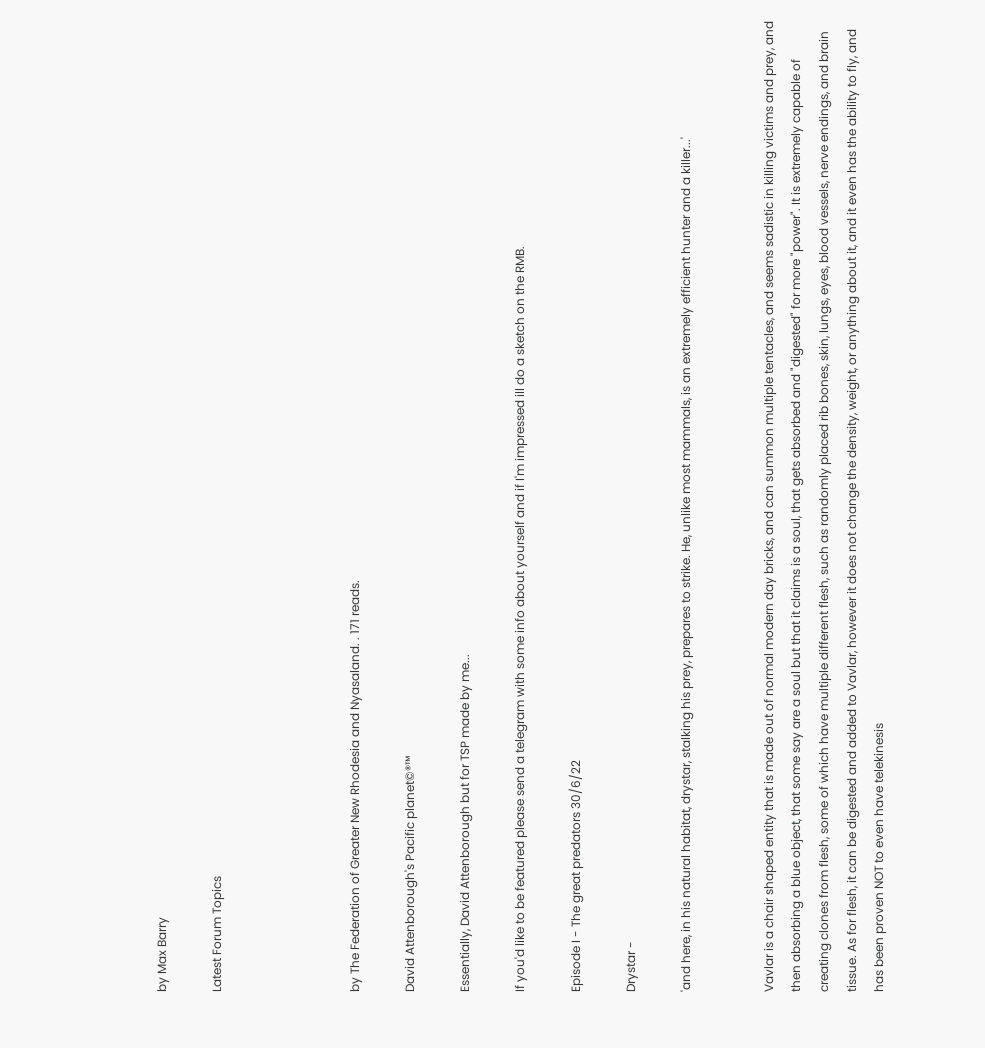by Max Barry

Latest Forum Topics




by The Federation of Greater New Rhodesia and Nyasaland. . 171 reads.

David Attenborough's Pacific planet©®™

Essentially, David Attenborough but for TSP made by me...

If you'd like to be featured please send a telegram with some info about yourself and if I'm impressed ill do a sketch on the RMB.

Episode I - The great predators 30/6/22

Drystar -

'and here, in his natural habitat, drystar, stalking his prey, prepares to strike. He, unlike most mammals, is an extremely efficient hunter and a killer...'


Vavlar is a chair shaped entity that is made out of normal modern day bricks, and can summon multiple tentacles, and seems sadistic in killing victims and prey, and then absorbing a blue object, that some say are a soul but that it claims is a soul, that gets absorbed and "digested" for more "power". It is extremely capable of creating clones from flesh, some of which have multiple different flesh, such as randomly placed rib bones, skin, lungs, eyes, blood vessels, nerve endings, and brain tissue. As for flesh, it can be digested and added to Vavlar, however it does not change the density, weight, or anything about it, and it even has the ability to fly, and has been proven NOT to even have telekinesis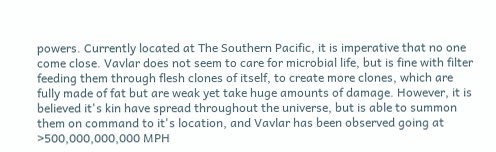powers. Currently located at The Southern Pacific, it is imperative that no one come close. Vavlar does not seem to care for microbial life, but is fine with filter feeding them through flesh clones of itself, to create more clones, which are fully made of fat but are weak yet take huge amounts of damage. However, it is believed it's kin have spread throughout the universe, but is able to summon them on command to it's location, and Vavlar has been observed going at >500,000,000,000 MPH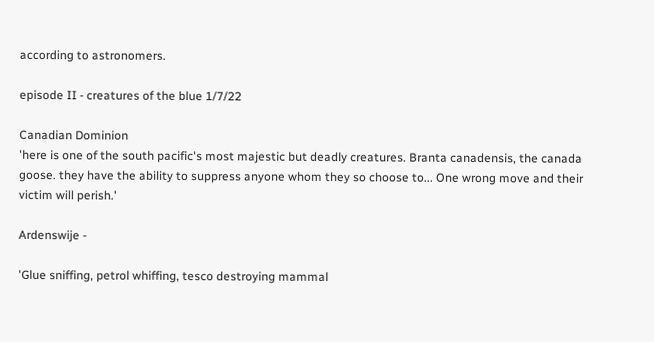according to astronomers.

episode II - creatures of the blue 1/7/22

Canadian Dominion
'here is one of the south pacific's most majestic but deadly creatures. Branta canadensis, the canada goose. they have the ability to suppress anyone whom they so choose to... One wrong move and their victim will perish.'

Ardenswije -

'Glue sniffing, petrol whiffing, tesco destroying mammal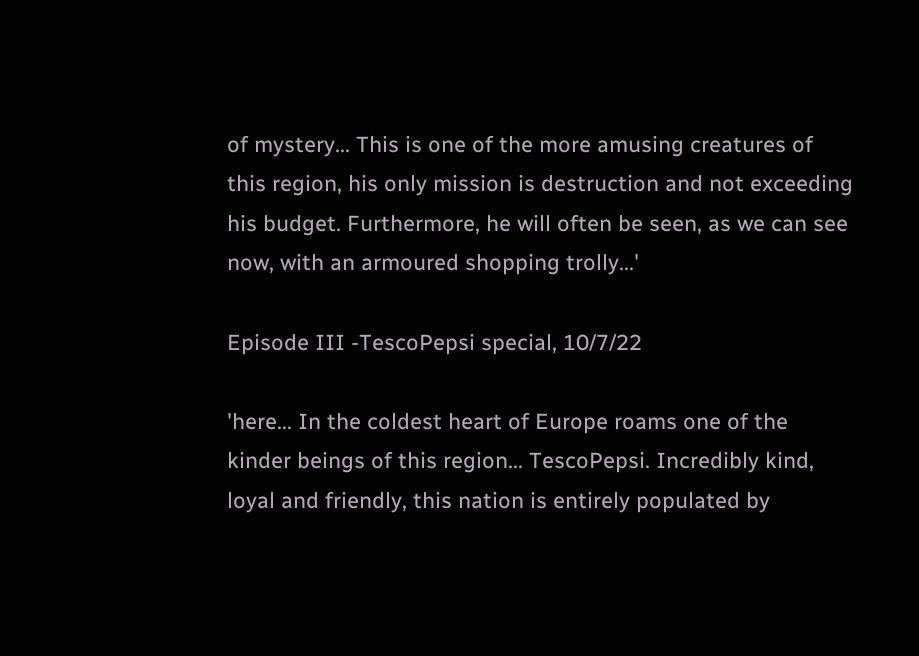of mystery... This is one of the more amusing creatures of this region, his only mission is destruction and not exceeding his budget. Furthermore, he will often be seen, as we can see now, with an armoured shopping trolly...'

Episode III -TescoPepsi special, 10/7/22

'here... In the coldest heart of Europe roams one of the kinder beings of this region... TescoPepsi. Incredibly kind, loyal and friendly, this nation is entirely populated by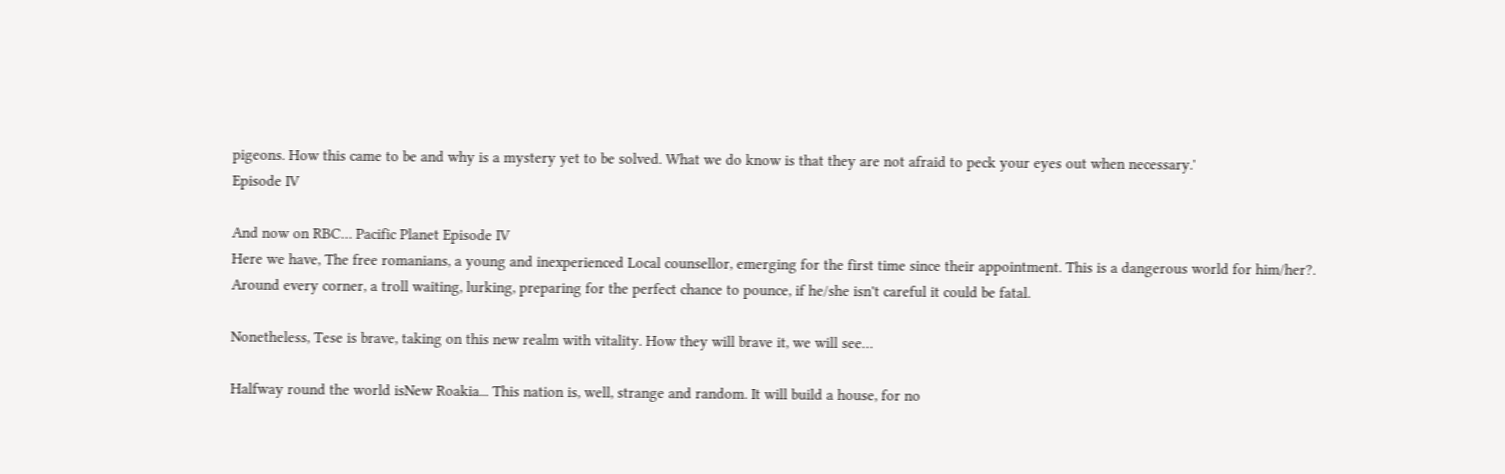pigeons. How this came to be and why is a mystery yet to be solved. What we do know is that they are not afraid to peck your eyes out when necessary.'
Episode IV

And now on RBC… Pacific Planet Episode IV
Here we have, The free romanians, a young and inexperienced Local counsellor, emerging for the first time since their appointment. This is a dangerous world for him/her?. Around every corner, a troll waiting, lurking, preparing for the perfect chance to pounce, if he/she isn't careful it could be fatal.

Nonetheless, Tese is brave, taking on this new realm with vitality. How they will brave it, we will see…

Halfway round the world isNew Roakia... This nation is, well, strange and random. It will build a house, for no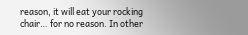reason, it will eat your rocking chair… for no reason. In other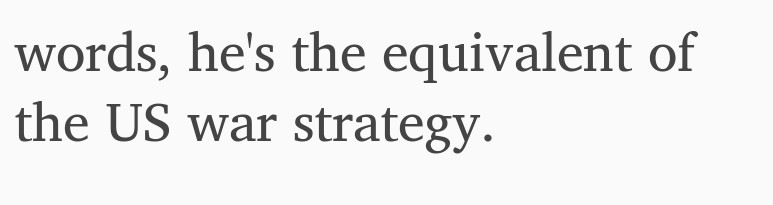words, he's the equivalent of the US war strategy.